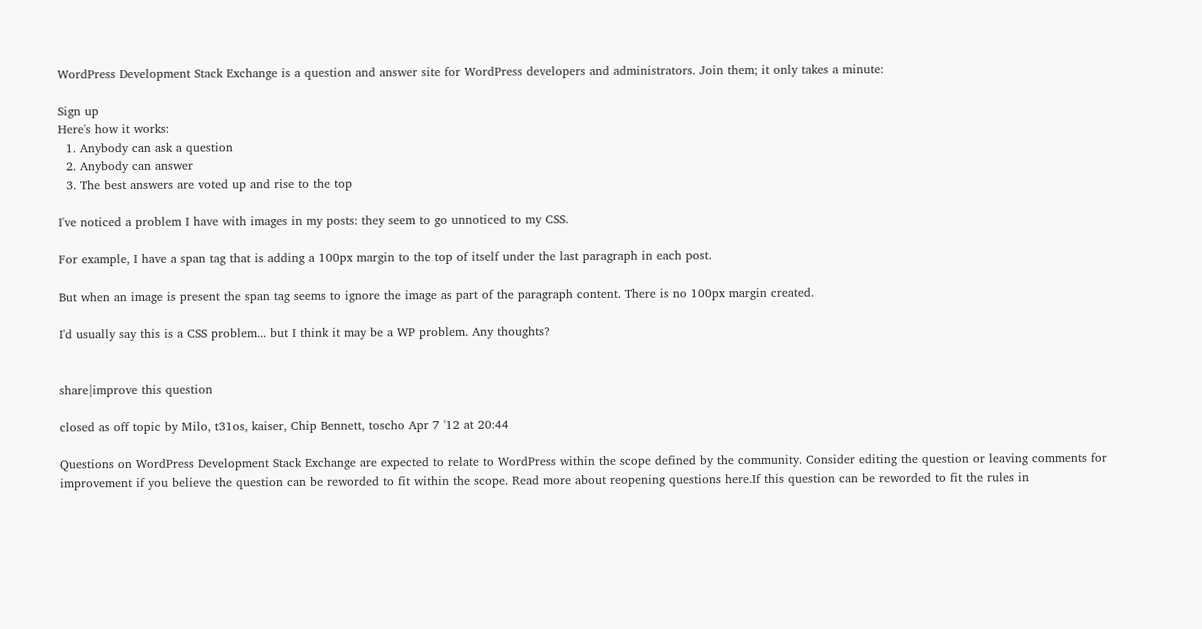WordPress Development Stack Exchange is a question and answer site for WordPress developers and administrators. Join them; it only takes a minute:

Sign up
Here's how it works:
  1. Anybody can ask a question
  2. Anybody can answer
  3. The best answers are voted up and rise to the top

I've noticed a problem I have with images in my posts: they seem to go unnoticed to my CSS.

For example, I have a span tag that is adding a 100px margin to the top of itself under the last paragraph in each post.

But when an image is present the span tag seems to ignore the image as part of the paragraph content. There is no 100px margin created.

I'd usually say this is a CSS problem... but I think it may be a WP problem. Any thoughts?


share|improve this question

closed as off topic by Milo, t31os, kaiser, Chip Bennett, toscho Apr 7 '12 at 20:44

Questions on WordPress Development Stack Exchange are expected to relate to WordPress within the scope defined by the community. Consider editing the question or leaving comments for improvement if you believe the question can be reworded to fit within the scope. Read more about reopening questions here.If this question can be reworded to fit the rules in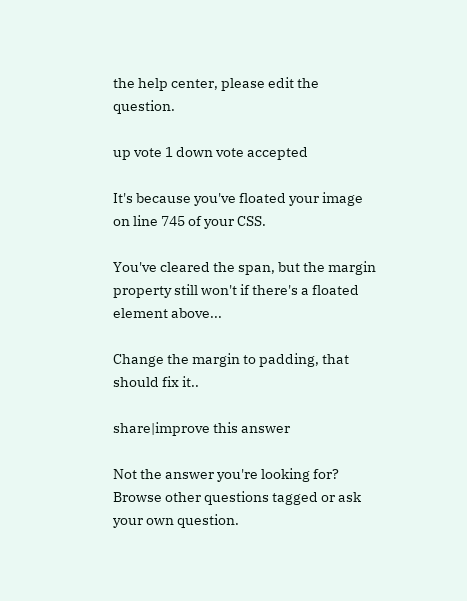the help center, please edit the question.

up vote 1 down vote accepted

It's because you've floated your image on line 745 of your CSS.

You've cleared the span, but the margin property still won't if there's a floated element above...

Change the margin to padding, that should fix it..

share|improve this answer

Not the answer you're looking for? Browse other questions tagged or ask your own question.